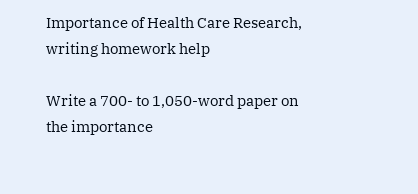Importance of Health Care Research, writing homework help

Write a 700- to 1,050-word paper on the importance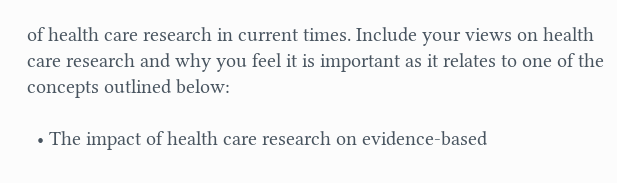of health care research in current times. Include your views on health care research and why you feel it is important as it relates to one of the concepts outlined below:

  • The impact of health care research on evidence-based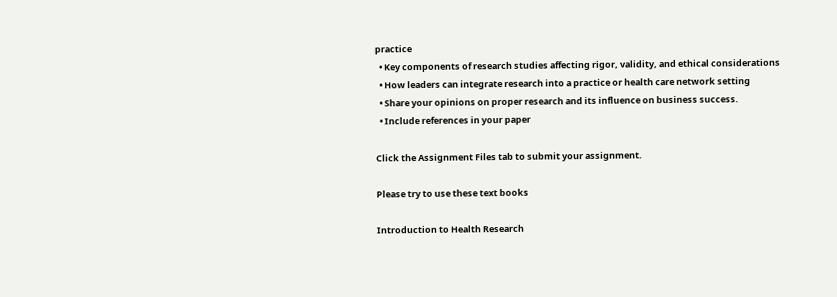practice
  • Key components of research studies affecting rigor, validity, and ethical considerations
  • How leaders can integrate research into a practice or health care network setting
  • Share your opinions on proper research and its influence on business success.
  • Include references in your paper

Click the Assignment Files tab to submit your assignment.

Please try to use these text books

Introduction to Health Research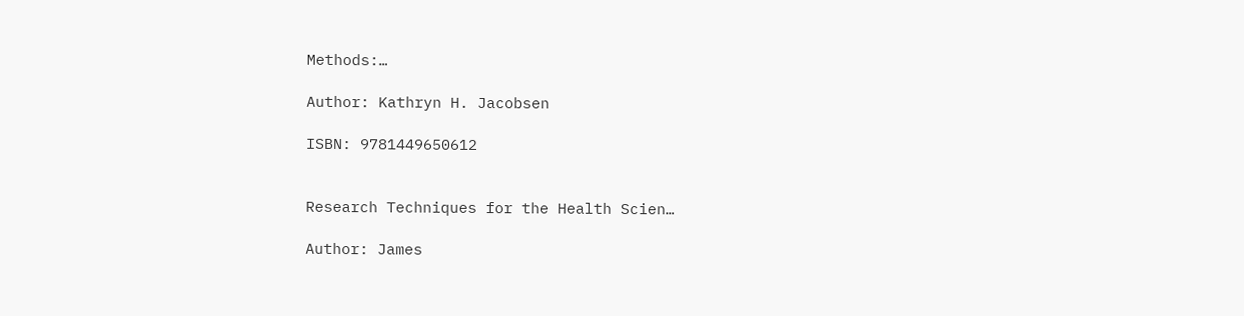Methods:…

Author: Kathryn H. Jacobsen

ISBN: 9781449650612


Research Techniques for the Health Scien…

Author: James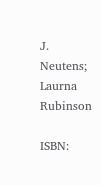J. Neutens; Laurna Rubinson

ISBN: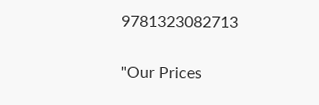9781323082713

"Our Prices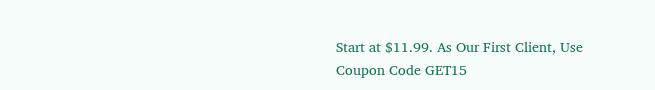Start at $11.99. As Our First Client, Use Coupon Code GET15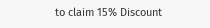to claim 15% Discount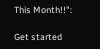This Month!!":

Get started